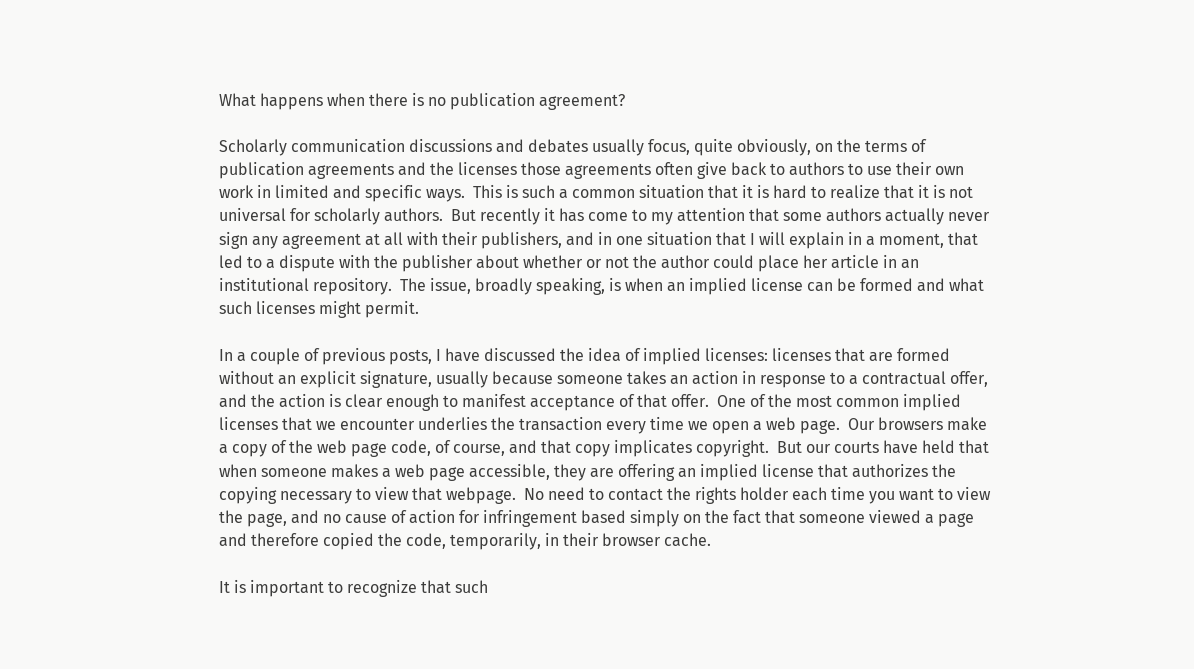What happens when there is no publication agreement?

Scholarly communication discussions and debates usually focus, quite obviously, on the terms of publication agreements and the licenses those agreements often give back to authors to use their own work in limited and specific ways.  This is such a common situation that it is hard to realize that it is not universal for scholarly authors.  But recently it has come to my attention that some authors actually never sign any agreement at all with their publishers, and in one situation that I will explain in a moment, that led to a dispute with the publisher about whether or not the author could place her article in an institutional repository.  The issue, broadly speaking, is when an implied license can be formed and what such licenses might permit.

In a couple of previous posts, I have discussed the idea of implied licenses: licenses that are formed without an explicit signature, usually because someone takes an action in response to a contractual offer, and the action is clear enough to manifest acceptance of that offer.  One of the most common implied licenses that we encounter underlies the transaction every time we open a web page.  Our browsers make a copy of the web page code, of course, and that copy implicates copyright.  But our courts have held that when someone makes a web page accessible, they are offering an implied license that authorizes the copying necessary to view that webpage.  No need to contact the rights holder each time you want to view the page, and no cause of action for infringement based simply on the fact that someone viewed a page and therefore copied the code, temporarily, in their browser cache.

It is important to recognize that such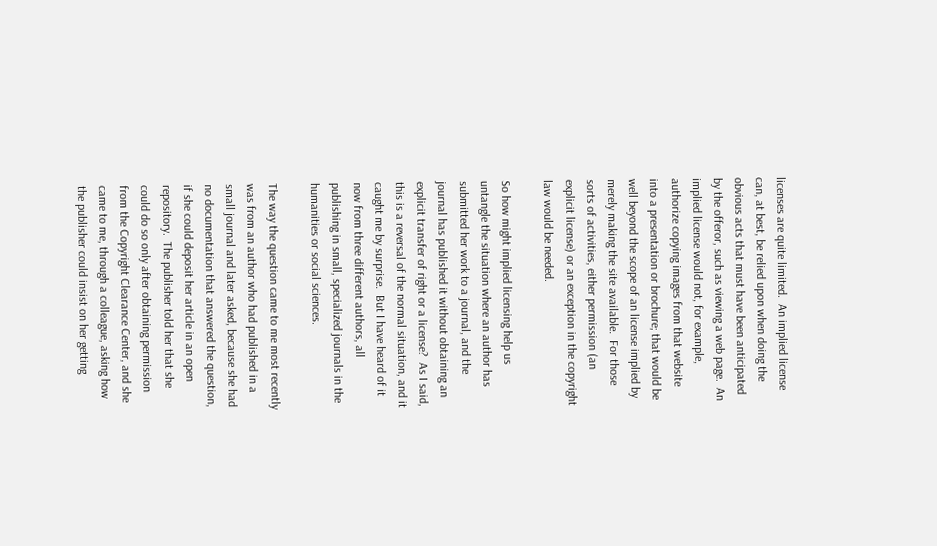licenses are quite limited.  An implied license can, at best, be relied upon when doing the obvious acts that must have been anticipated by the offeror, such as viewing a web page.  An implied license would not, for example, authorize copying images from that website into a presentation or brochure; that would be well beyond the scope of an license implied by merely making the site available.  For those sorts of activities, either permission (an explicit license) or an exception in the copyright law would be needed.

So how might implied licensing help us untangle the situation where an author has submitted her work to a journal, and the journal has published it without obtaining an explicit transfer of right or a license?  As I said, this is a reversal of the normal situation, and it caught me by surprise.  But I have heard of it now from three different authors, all publishing in small, specialized journals in the humanities or social sciences.

The way the question came to me most recently was from an author who had published in a small journal and later asked, because she had no documentation that answered the question, if she could deposit her article in an open repository.  The publisher told her that she could do so only after obtaining permission from the Copyright Clearance Center, and she came to me, through a colleague, asking how the publisher could insist on her getting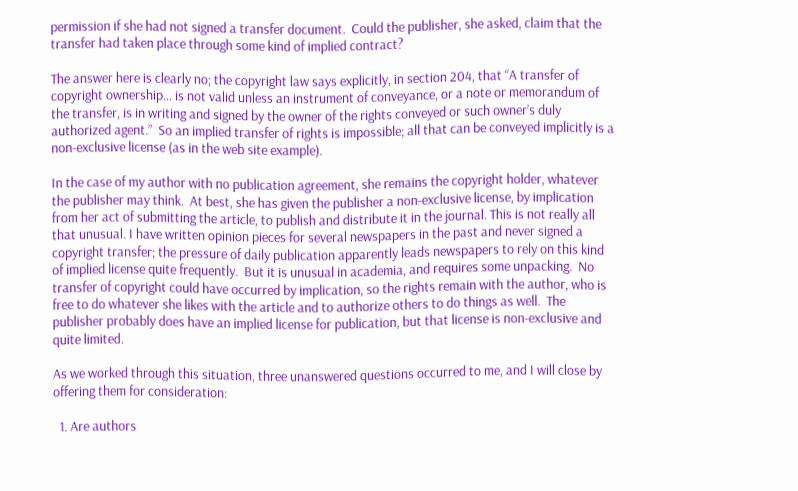permission if she had not signed a transfer document.  Could the publisher, she asked, claim that the transfer had taken place through some kind of implied contract?

The answer here is clearly no; the copyright law says explicitly, in section 204, that “A transfer of copyright ownership… is not valid unless an instrument of conveyance, or a note or memorandum of the transfer, is in writing and signed by the owner of the rights conveyed or such owner’s duly authorized agent.”  So an implied transfer of rights is impossible; all that can be conveyed implicitly is a non-exclusive license (as in the web site example).

In the case of my author with no publication agreement, she remains the copyright holder, whatever the publisher may think.  At best, she has given the publisher a non-exclusive license, by implication from her act of submitting the article, to publish and distribute it in the journal. This is not really all that unusual. I have written opinion pieces for several newspapers in the past and never signed a copyright transfer; the pressure of daily publication apparently leads newspapers to rely on this kind of implied license quite frequently.  But it is unusual in academia, and requires some unpacking.  No transfer of copyright could have occurred by implication, so the rights remain with the author, who is free to do whatever she likes with the article and to authorize others to do things as well.  The publisher probably does have an implied license for publication, but that license is non-exclusive and quite limited.

As we worked through this situation, three unanswered questions occurred to me, and I will close by offering them for consideration:

  1. Are authors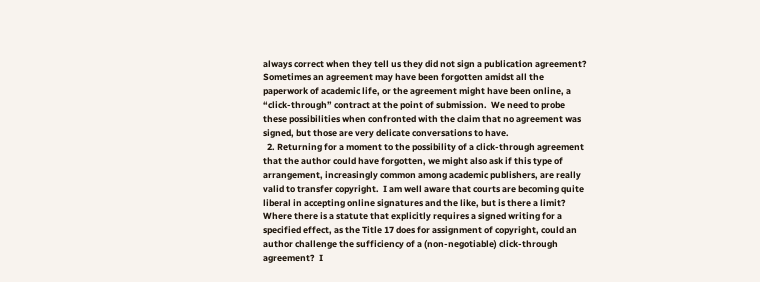always correct when they tell us they did not sign a publication agreement?  Sometimes an agreement may have been forgotten amidst all the paperwork of academic life, or the agreement might have been online, a “click-through” contract at the point of submission.  We need to probe these possibilities when confronted with the claim that no agreement was signed, but those are very delicate conversations to have.
  2. Returning for a moment to the possibility of a click-through agreement that the author could have forgotten, we might also ask if this type of arrangement, increasingly common among academic publishers, are really valid to transfer copyright.  I am well aware that courts are becoming quite liberal in accepting online signatures and the like, but is there a limit?  Where there is a statute that explicitly requires a signed writing for a specified effect, as the Title 17 does for assignment of copyright, could an author challenge the sufficiency of a (non-negotiable) click-through agreement?  I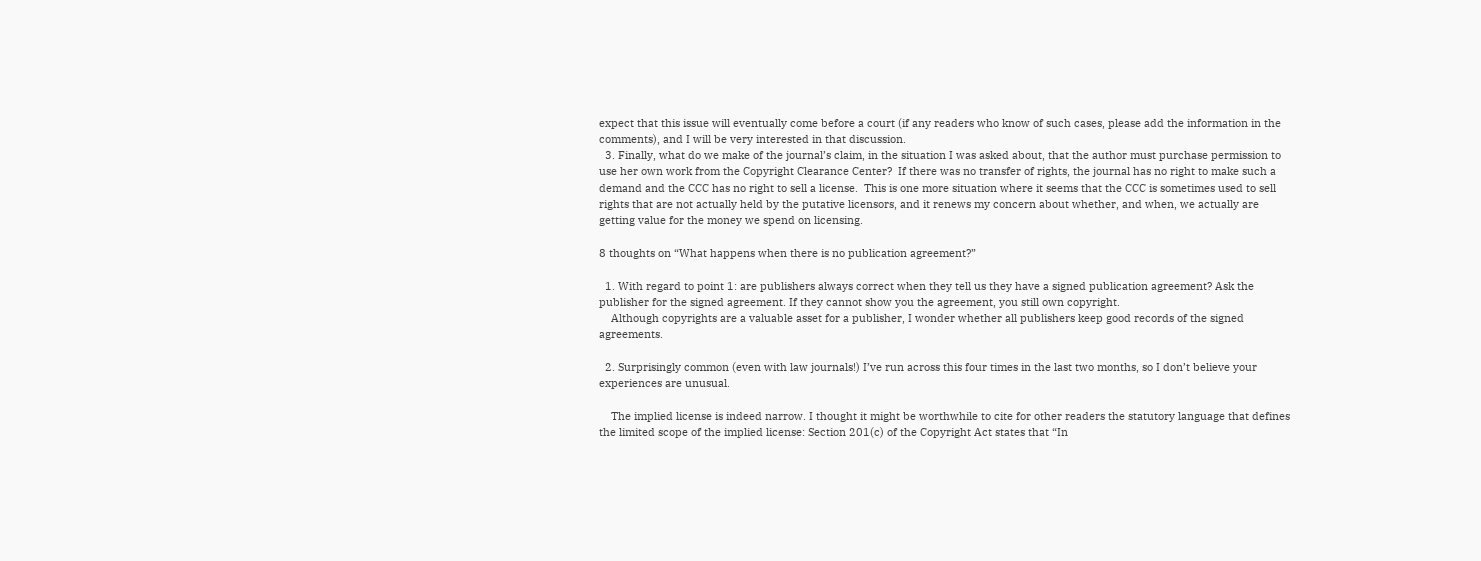expect that this issue will eventually come before a court (if any readers who know of such cases, please add the information in the comments), and I will be very interested in that discussion.
  3. Finally, what do we make of the journal’s claim, in the situation I was asked about, that the author must purchase permission to use her own work from the Copyright Clearance Center?  If there was no transfer of rights, the journal has no right to make such a demand and the CCC has no right to sell a license.  This is one more situation where it seems that the CCC is sometimes used to sell rights that are not actually held by the putative licensors, and it renews my concern about whether, and when, we actually are getting value for the money we spend on licensing.

8 thoughts on “What happens when there is no publication agreement?”

  1. With regard to point 1: are publishers always correct when they tell us they have a signed publication agreement? Ask the publisher for the signed agreement. If they cannot show you the agreement, you still own copyright.
    Although copyrights are a valuable asset for a publisher, I wonder whether all publishers keep good records of the signed agreements.

  2. Surprisingly common (even with law journals!) I’ve run across this four times in the last two months, so I don’t believe your experiences are unusual.

    The implied license is indeed narrow. I thought it might be worthwhile to cite for other readers the statutory language that defines the limited scope of the implied license: Section 201(c) of the Copyright Act states that “In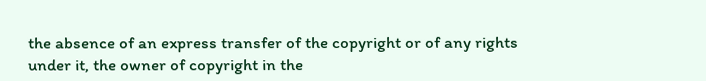the absence of an express transfer of the copyright or of any rights under it, the owner of copyright in the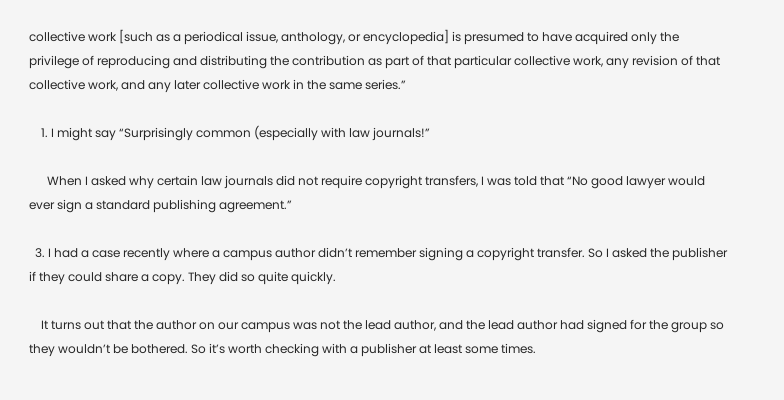collective work [such as a periodical issue, anthology, or encyclopedia] is presumed to have acquired only the privilege of reproducing and distributing the contribution as part of that particular collective work, any revision of that collective work, and any later collective work in the same series.”

    1. I might say “Surprisingly common (especially with law journals!”

      When I asked why certain law journals did not require copyright transfers, I was told that “No good lawyer would ever sign a standard publishing agreement.”

  3. I had a case recently where a campus author didn’t remember signing a copyright transfer. So I asked the publisher if they could share a copy. They did so quite quickly.

    It turns out that the author on our campus was not the lead author, and the lead author had signed for the group so they wouldn’t be bothered. So it’s worth checking with a publisher at least some times.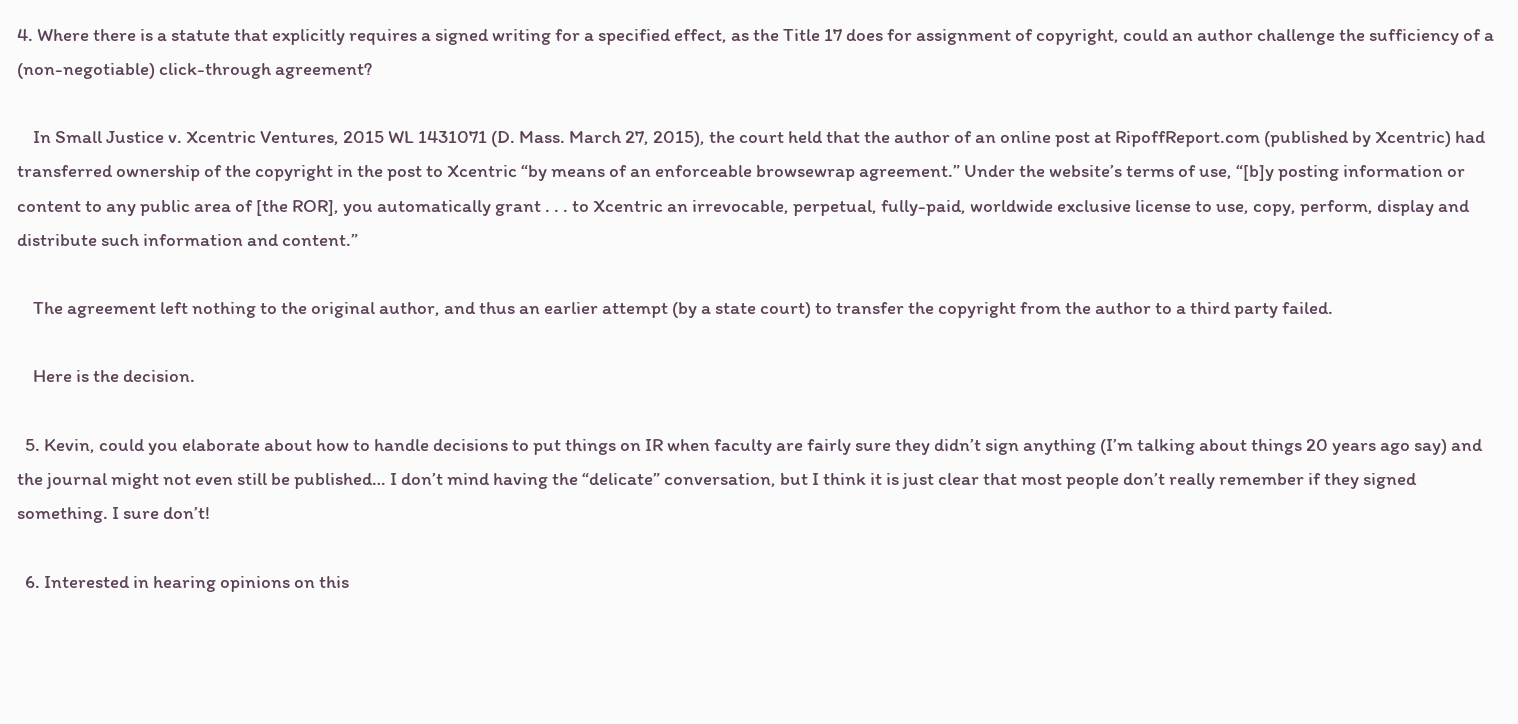4. Where there is a statute that explicitly requires a signed writing for a specified effect, as the Title 17 does for assignment of copyright, could an author challenge the sufficiency of a (non-negotiable) click-through agreement?

    In Small Justice v. Xcentric Ventures, 2015 WL 1431071 (D. Mass. March 27, 2015), the court held that the author of an online post at RipoffReport.com (published by Xcentric) had transferred ownership of the copyright in the post to Xcentric “by means of an enforceable browsewrap agreement.” Under the website’s terms of use, “[b]y posting information or content to any public area of [the ROR], you automatically grant . . . to Xcentric an irrevocable, perpetual, fully-paid, worldwide exclusive license to use, copy, perform, display and distribute such information and content.”

    The agreement left nothing to the original author, and thus an earlier attempt (by a state court) to transfer the copyright from the author to a third party failed.

    Here is the decision.

  5. Kevin, could you elaborate about how to handle decisions to put things on IR when faculty are fairly sure they didn’t sign anything (I’m talking about things 20 years ago say) and the journal might not even still be published… I don’t mind having the “delicate” conversation, but I think it is just clear that most people don’t really remember if they signed something. I sure don’t!

  6. Interested in hearing opinions on this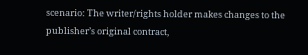scenario: The writer/rights holder makes changes to the publisher’s original contract,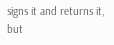signs it and returns it, but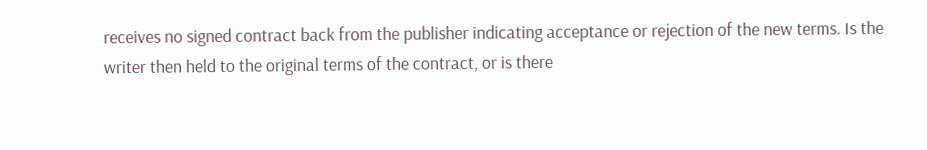receives no signed contract back from the publisher indicating acceptance or rejection of the new terms. Is the writer then held to the original terms of the contract, or is there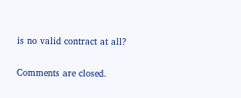is no valid contract at all?

Comments are closed.